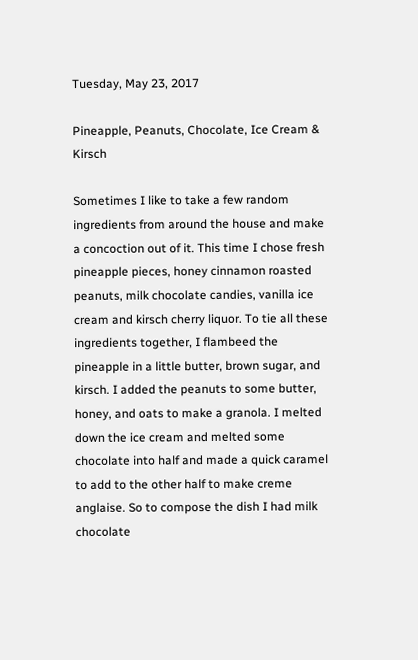Tuesday, May 23, 2017

Pineapple, Peanuts, Chocolate, Ice Cream & Kirsch

Sometimes I like to take a few random ingredients from around the house and make a concoction out of it. This time I chose fresh pineapple pieces, honey cinnamon roasted peanuts, milk chocolate candies, vanilla ice cream and kirsch cherry liquor. To tie all these ingredients together, I flambeed the pineapple in a little butter, brown sugar, and kirsch. I added the peanuts to some butter, honey, and oats to make a granola. I melted down the ice cream and melted some chocolate into half and made a quick caramel to add to the other half to make creme anglaise. So to compose the dish I had milk chocolate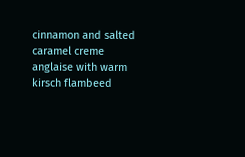cinnamon and salted caramel creme anglaise with warm kirsch flambeed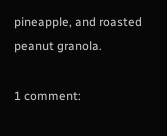pineapple, and roasted peanut granola.

1 comment: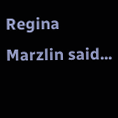Regina Marzlin said...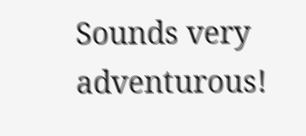Sounds very adventurous!